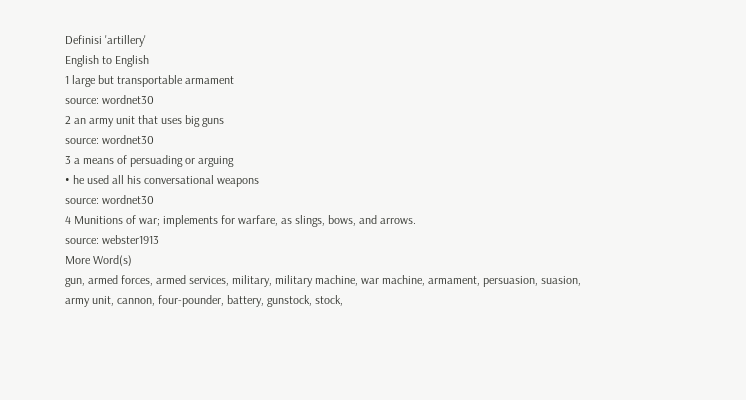Definisi 'artillery'
English to English
1 large but transportable armament
source: wordnet30
2 an army unit that uses big guns
source: wordnet30
3 a means of persuading or arguing
• he used all his conversational weapons
source: wordnet30
4 Munitions of war; implements for warfare, as slings, bows, and arrows.
source: webster1913
More Word(s)
gun, armed forces, armed services, military, military machine, war machine, armament, persuasion, suasion, army unit, cannon, four-pounder, battery, gunstock, stock,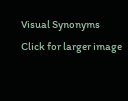Visual Synonyms
Click for larger image